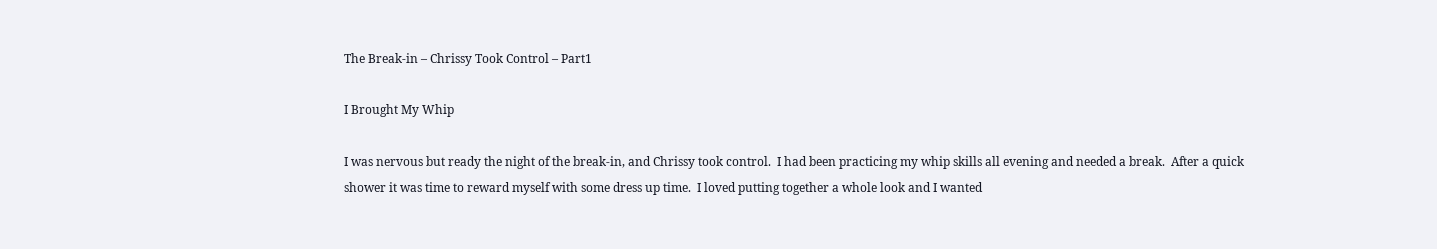The Break-in – Chrissy Took Control – Part1

I Brought My Whip

I was nervous but ready the night of the break-in, and Chrissy took control.  I had been practicing my whip skills all evening and needed a break.  After a quick shower it was time to reward myself with some dress up time.  I loved putting together a whole look and I wanted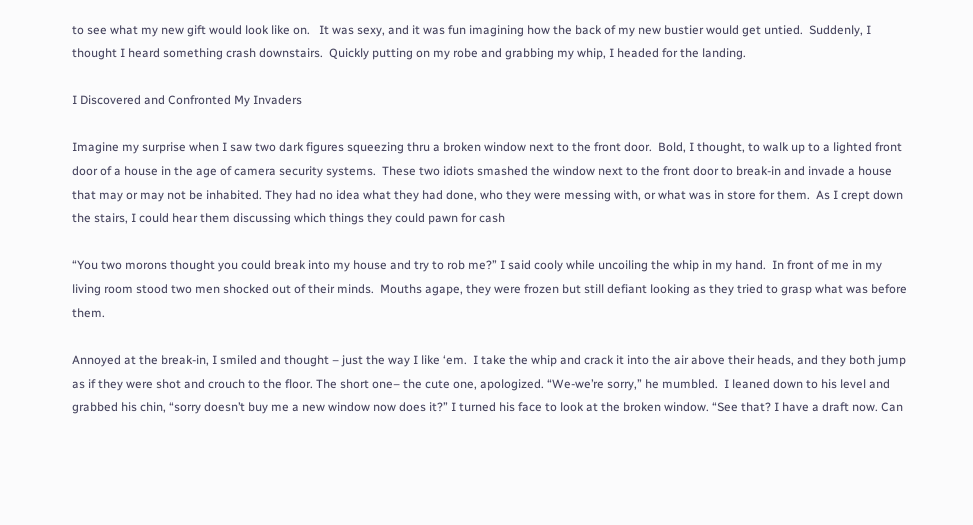to see what my new gift would look like on.   It was sexy, and it was fun imagining how the back of my new bustier would get untied.  Suddenly, I thought I heard something crash downstairs.  Quickly putting on my robe and grabbing my whip, I headed for the landing.

I Discovered and Confronted My Invaders

Imagine my surprise when I saw two dark figures squeezing thru a broken window next to the front door.  Bold, I thought, to walk up to a lighted front door of a house in the age of camera security systems.  These two idiots smashed the window next to the front door to break-in and invade a house that may or may not be inhabited. They had no idea what they had done, who they were messing with, or what was in store for them.  As I crept down the stairs, I could hear them discussing which things they could pawn for cash

“You two morons thought you could break into my house and try to rob me?” I said cooly while uncoiling the whip in my hand.  In front of me in my living room stood two men shocked out of their minds.  Mouths agape, they were frozen but still defiant looking as they tried to grasp what was before them.

Annoyed at the break-in, I smiled and thought – just the way I like ‘em.  I take the whip and crack it into the air above their heads, and they both jump as if they were shot and crouch to the floor. The short one– the cute one, apologized. “We-we’re sorry,” he mumbled.  I leaned down to his level and grabbed his chin, “sorry doesn’t buy me a new window now does it?” I turned his face to look at the broken window. “See that? I have a draft now. Can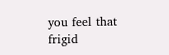you feel that frigid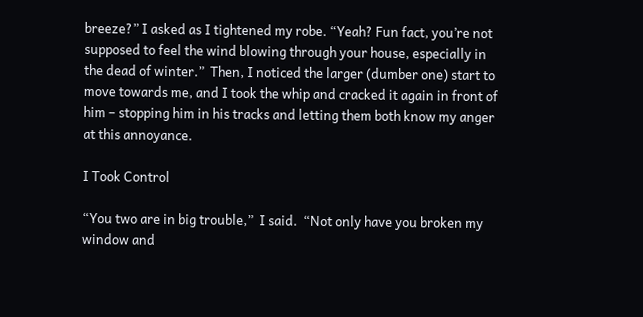breeze?” I asked as I tightened my robe. “Yeah? Fun fact, you’re not supposed to feel the wind blowing through your house, especially in the dead of winter.”  Then, I noticed the larger (dumber one) start to move towards me, and I took the whip and cracked it again in front of him – stopping him in his tracks and letting them both know my anger at this annoyance.

I Took Control

“You two are in big trouble,”  I said.  “Not only have you broken my window and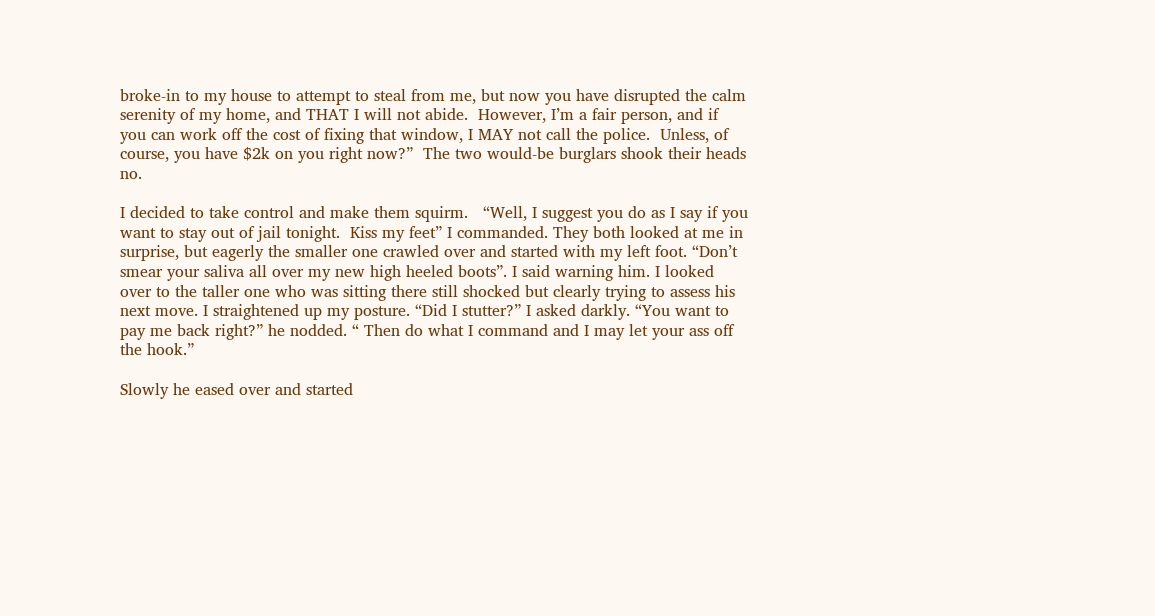broke-in to my house to attempt to steal from me, but now you have disrupted the calm serenity of my home, and THAT I will not abide.  However, I’m a fair person, and if you can work off the cost of fixing that window, I MAY not call the police.  Unless, of course, you have $2k on you right now?”  The two would-be burglars shook their heads no.

I decided to take control and make them squirm.   “Well, I suggest you do as I say if you want to stay out of jail tonight.  Kiss my feet” I commanded. They both looked at me in surprise, but eagerly the smaller one crawled over and started with my left foot. “Don’t smear your saliva all over my new high heeled boots”. I said warning him. I looked over to the taller one who was sitting there still shocked but clearly trying to assess his next move. I straightened up my posture. “Did I stutter?” I asked darkly. “You want to pay me back right?” he nodded. “ Then do what I command and I may let your ass off the hook.”

Slowly he eased over and started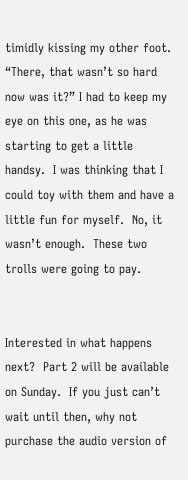timidly kissing my other foot. “There, that wasn’t so hard now was it?” I had to keep my eye on this one, as he was starting to get a little handsy.  I was thinking that I could toy with them and have a little fun for myself.  No, it wasn’t enough.  These two trolls were going to pay.


Interested in what happens next?  Part 2 will be available on Sunday.  If you just can’t wait until then, why not purchase the audio version of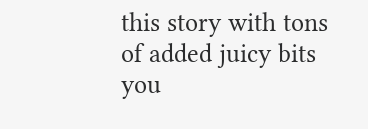this story with tons of added juicy bits you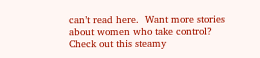can’t read here.  Want more stories about women who take control?  Check out this steamy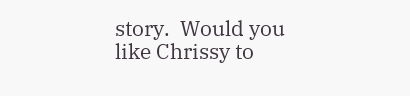story.  Would you like Chrissy to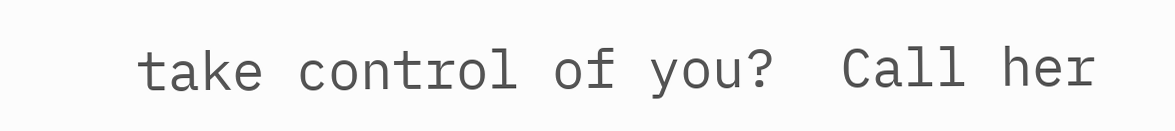take control of you?  Call her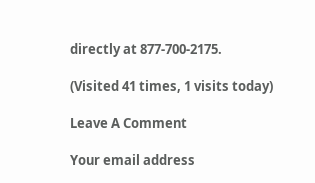directly at 877-700-2175.

(Visited 41 times, 1 visits today)

Leave A Comment

Your email address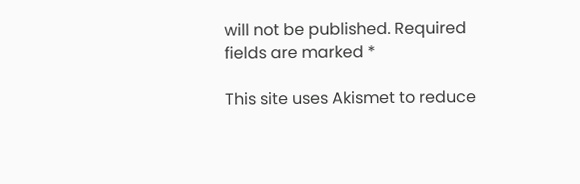will not be published. Required fields are marked *

This site uses Akismet to reduce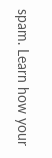spam. Learn how your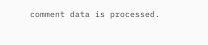comment data is processed.